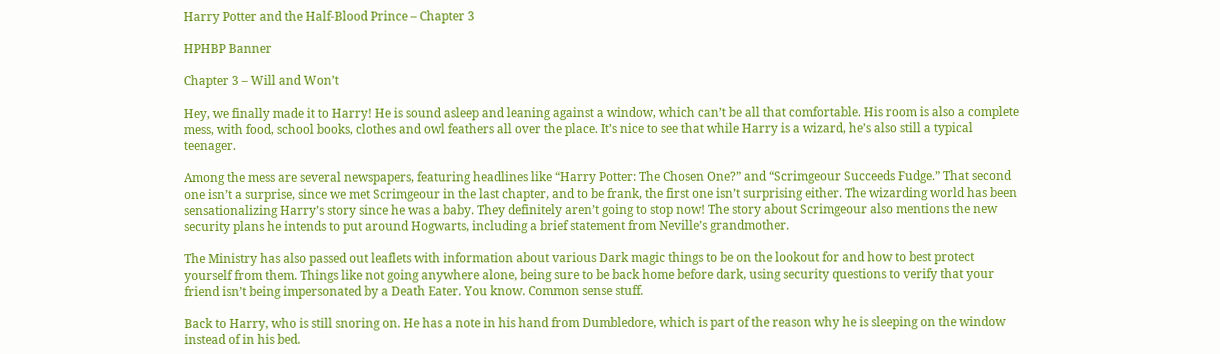Harry Potter and the Half-Blood Prince – Chapter 3

HPHBP Banner

Chapter 3 – Will and Won’t

Hey, we finally made it to Harry! He is sound asleep and leaning against a window, which can’t be all that comfortable. His room is also a complete mess, with food, school books, clothes and owl feathers all over the place. It’s nice to see that while Harry is a wizard, he’s also still a typical teenager.

Among the mess are several newspapers, featuring headlines like “Harry Potter: The Chosen One?” and “Scrimgeour Succeeds Fudge.” That second one isn’t a surprise, since we met Scrimgeour in the last chapter, and to be frank, the first one isn’t surprising either. The wizarding world has been sensationalizing Harry’s story since he was a baby. They definitely aren’t going to stop now! The story about Scrimgeour also mentions the new security plans he intends to put around Hogwarts, including a brief statement from Neville’s grandmother.

The Ministry has also passed out leaflets with information about various Dark magic things to be on the lookout for and how to best protect yourself from them. Things like not going anywhere alone, being sure to be back home before dark, using security questions to verify that your friend isn’t being impersonated by a Death Eater. You know. Common sense stuff.

Back to Harry, who is still snoring on. He has a note in his hand from Dumbledore, which is part of the reason why he is sleeping on the window instead of in his bed.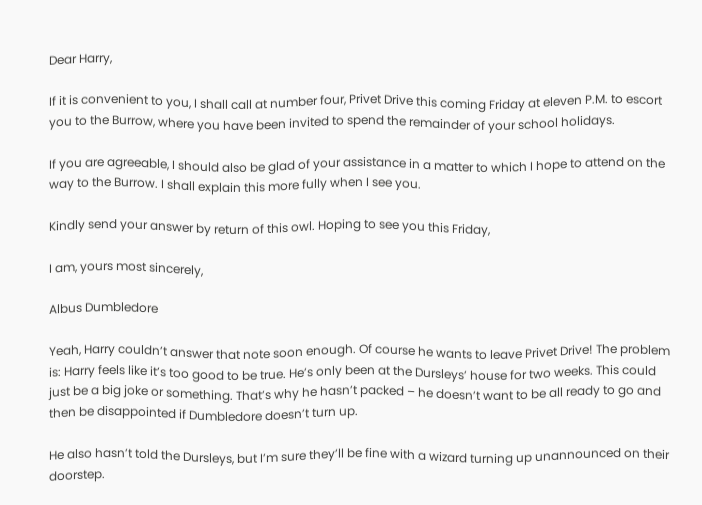Dear Harry,

If it is convenient to you, I shall call at number four, Privet Drive this coming Friday at eleven P.M. to escort you to the Burrow, where you have been invited to spend the remainder of your school holidays.

If you are agreeable, I should also be glad of your assistance in a matter to which I hope to attend on the way to the Burrow. I shall explain this more fully when I see you.

Kindly send your answer by return of this owl. Hoping to see you this Friday,

I am, yours most sincerely,

Albus Dumbledore

Yeah, Harry couldn’t answer that note soon enough. Of course he wants to leave Privet Drive! The problem is: Harry feels like it’s too good to be true. He’s only been at the Dursleys’ house for two weeks. This could just be a big joke or something. That’s why he hasn’t packed – he doesn’t want to be all ready to go and then be disappointed if Dumbledore doesn’t turn up.

He also hasn’t told the Dursleys, but I’m sure they’ll be fine with a wizard turning up unannounced on their doorstep.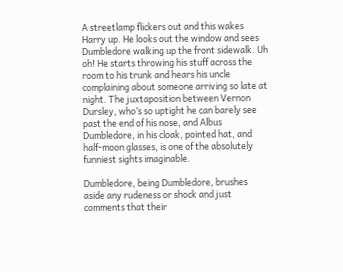A streetlamp flickers out and this wakes Harry up. He looks out the window and sees Dumbledore walking up the front sidewalk. Uh oh! He starts throwing his stuff across the room to his trunk and hears his uncle complaining about someone arriving so late at night. The juxtaposition between Vernon Dursley, who’s so uptight he can barely see past the end of his nose, and Albus Dumbledore, in his cloak, pointed hat, and half-moon glasses, is one of the absolutely funniest sights imaginable.

Dumbledore, being Dumbledore, brushes aside any rudeness or shock and just comments that their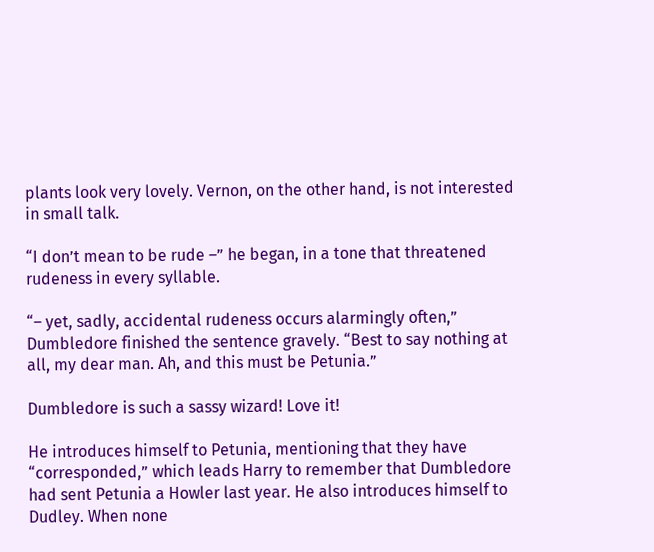plants look very lovely. Vernon, on the other hand, is not interested in small talk.

“I don’t mean to be rude –” he began, in a tone that threatened rudeness in every syllable.

“– yet, sadly, accidental rudeness occurs alarmingly often,” Dumbledore finished the sentence gravely. “Best to say nothing at all, my dear man. Ah, and this must be Petunia.”

Dumbledore is such a sassy wizard! Love it!

He introduces himself to Petunia, mentioning that they have “corresponded,” which leads Harry to remember that Dumbledore had sent Petunia a Howler last year. He also introduces himself to Dudley. When none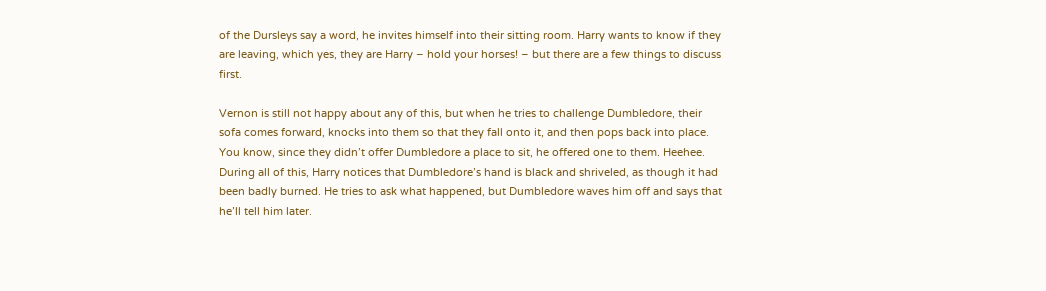of the Dursleys say a word, he invites himself into their sitting room. Harry wants to know if they are leaving, which yes, they are Harry – hold your horses! – but there are a few things to discuss first.

Vernon is still not happy about any of this, but when he tries to challenge Dumbledore, their sofa comes forward, knocks into them so that they fall onto it, and then pops back into place. You know, since they didn’t offer Dumbledore a place to sit, he offered one to them. Heehee. During all of this, Harry notices that Dumbledore’s hand is black and shriveled, as though it had been badly burned. He tries to ask what happened, but Dumbledore waves him off and says that he’ll tell him later.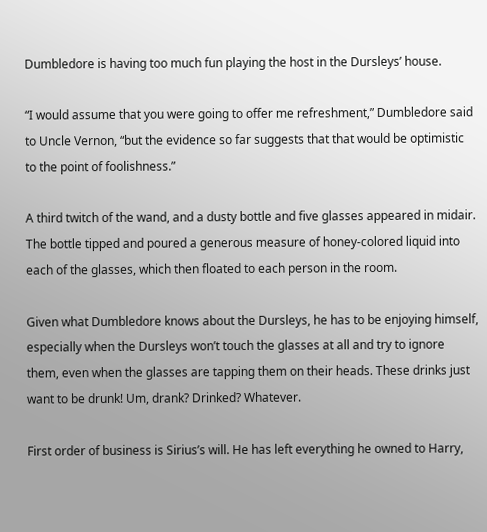Dumbledore is having too much fun playing the host in the Dursleys’ house.

“I would assume that you were going to offer me refreshment,” Dumbledore said to Uncle Vernon, “but the evidence so far suggests that that would be optimistic to the point of foolishness.”

A third twitch of the wand, and a dusty bottle and five glasses appeared in midair. The bottle tipped and poured a generous measure of honey-colored liquid into each of the glasses, which then floated to each person in the room.

Given what Dumbledore knows about the Dursleys, he has to be enjoying himself, especially when the Dursleys won’t touch the glasses at all and try to ignore them, even when the glasses are tapping them on their heads. These drinks just want to be drunk! Um, drank? Drinked? Whatever.

First order of business is Sirius’s will. He has left everything he owned to Harry,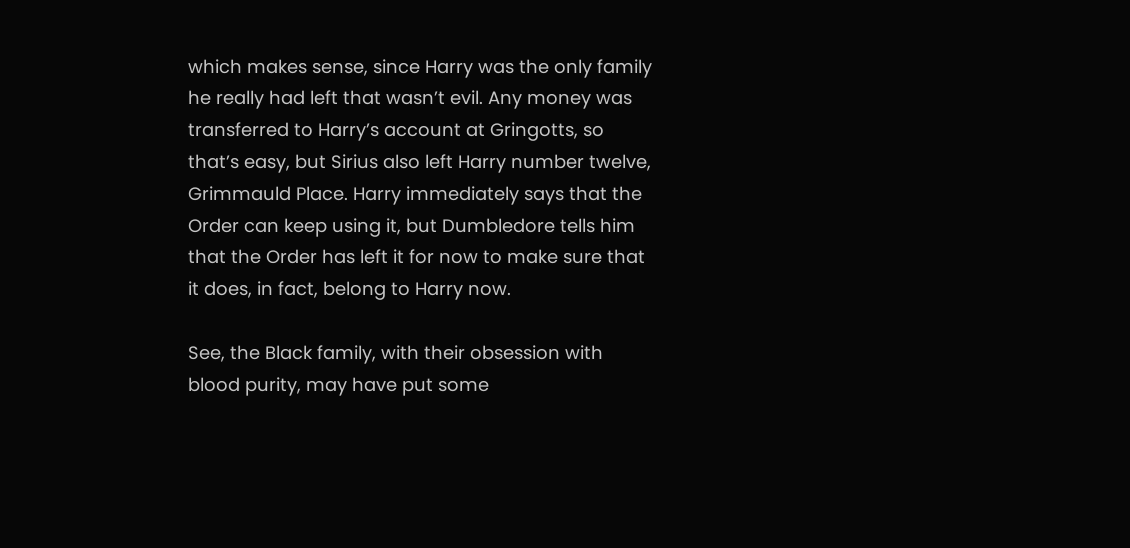which makes sense, since Harry was the only family he really had left that wasn’t evil. Any money was transferred to Harry’s account at Gringotts, so that’s easy, but Sirius also left Harry number twelve, Grimmauld Place. Harry immediately says that the Order can keep using it, but Dumbledore tells him that the Order has left it for now to make sure that it does, in fact, belong to Harry now.

See, the Black family, with their obsession with blood purity, may have put some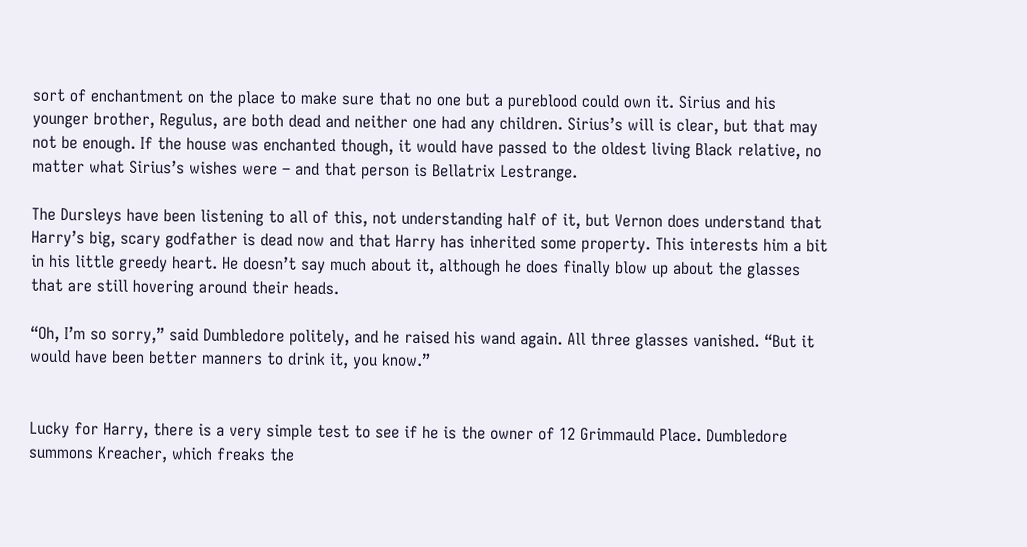sort of enchantment on the place to make sure that no one but a pureblood could own it. Sirius and his younger brother, Regulus, are both dead and neither one had any children. Sirius’s will is clear, but that may not be enough. If the house was enchanted though, it would have passed to the oldest living Black relative, no matter what Sirius’s wishes were – and that person is Bellatrix Lestrange.

The Dursleys have been listening to all of this, not understanding half of it, but Vernon does understand that Harry’s big, scary godfather is dead now and that Harry has inherited some property. This interests him a bit in his little greedy heart. He doesn’t say much about it, although he does finally blow up about the glasses that are still hovering around their heads.

“Oh, I’m so sorry,” said Dumbledore politely, and he raised his wand again. All three glasses vanished. “But it would have been better manners to drink it, you know.”


Lucky for Harry, there is a very simple test to see if he is the owner of 12 Grimmauld Place. Dumbledore summons Kreacher, which freaks the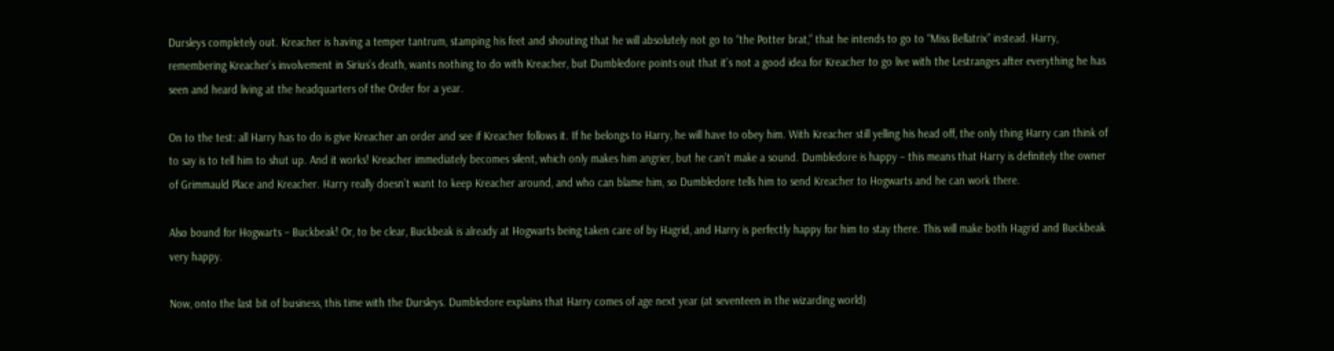Dursleys completely out. Kreacher is having a temper tantrum, stamping his feet and shouting that he will absolutely not go to “the Potter brat,” that he intends to go to “Miss Bellatrix” instead. Harry, remembering Kreacher’s involvement in Sirius’s death, wants nothing to do with Kreacher, but Dumbledore points out that it’s not a good idea for Kreacher to go live with the Lestranges after everything he has seen and heard living at the headquarters of the Order for a year.

On to the test: all Harry has to do is give Kreacher an order and see if Kreacher follows it. If he belongs to Harry, he will have to obey him. With Kreacher still yelling his head off, the only thing Harry can think of to say is to tell him to shut up. And it works! Kreacher immediately becomes silent, which only makes him angrier, but he can’t make a sound. Dumbledore is happy – this means that Harry is definitely the owner of Grimmauld Place and Kreacher. Harry really doesn’t want to keep Kreacher around, and who can blame him, so Dumbledore tells him to send Kreacher to Hogwarts and he can work there.

Also bound for Hogwarts – Buckbeak! Or, to be clear, Buckbeak is already at Hogwarts being taken care of by Hagrid, and Harry is perfectly happy for him to stay there. This will make both Hagrid and Buckbeak very happy.

Now, onto the last bit of business, this time with the Dursleys. Dumbledore explains that Harry comes of age next year (at seventeen in the wizarding world)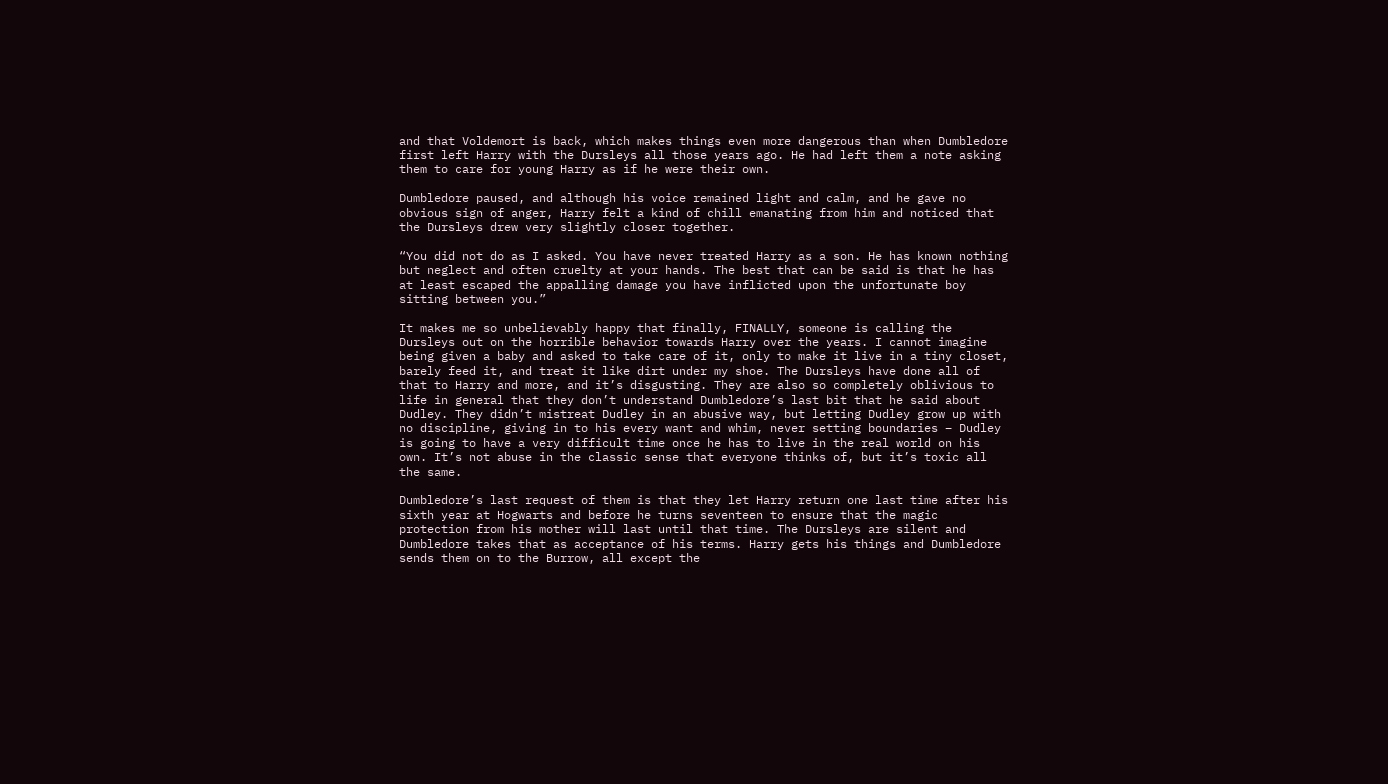and that Voldemort is back, which makes things even more dangerous than when Dumbledore first left Harry with the Dursleys all those years ago. He had left them a note asking them to care for young Harry as if he were their own.

Dumbledore paused, and although his voice remained light and calm, and he gave no obvious sign of anger, Harry felt a kind of chill emanating from him and noticed that the Dursleys drew very slightly closer together.

“You did not do as I asked. You have never treated Harry as a son. He has known nothing but neglect and often cruelty at your hands. The best that can be said is that he has at least escaped the appalling damage you have inflicted upon the unfortunate boy sitting between you.”

It makes me so unbelievably happy that finally, FINALLY, someone is calling the Dursleys out on the horrible behavior towards Harry over the years. I cannot imagine being given a baby and asked to take care of it, only to make it live in a tiny closet, barely feed it, and treat it like dirt under my shoe. The Dursleys have done all of that to Harry and more, and it’s disgusting. They are also so completely oblivious to life in general that they don’t understand Dumbledore’s last bit that he said about Dudley. They didn’t mistreat Dudley in an abusive way, but letting Dudley grow up with no discipline, giving in to his every want and whim, never setting boundaries – Dudley is going to have a very difficult time once he has to live in the real world on his own. It’s not abuse in the classic sense that everyone thinks of, but it’s toxic all the same.

Dumbledore’s last request of them is that they let Harry return one last time after his sixth year at Hogwarts and before he turns seventeen to ensure that the magic protection from his mother will last until that time. The Dursleys are silent and Dumbledore takes that as acceptance of his terms. Harry gets his things and Dumbledore sends them on to the Burrow, all except the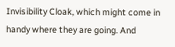Invisibility Cloak, which might come in handy where they are going. And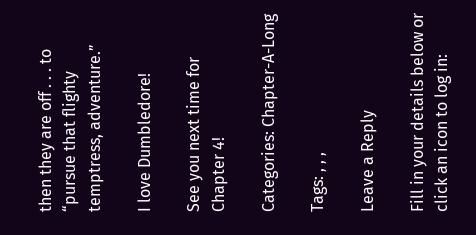then they are off . . . to “pursue that flighty temptress, adventure.”

I love Dumbledore!

See you next time for Chapter 4!

Categories: Chapter-A-Long

Tags: , , ,

Leave a Reply

Fill in your details below or click an icon to log in: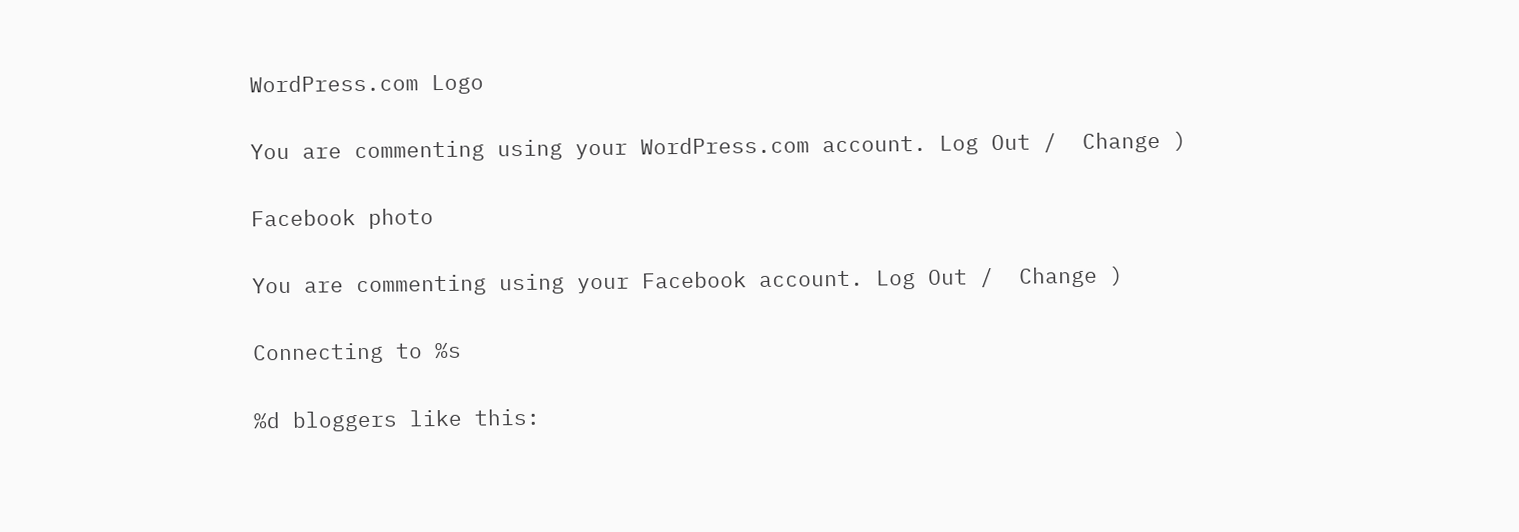WordPress.com Logo

You are commenting using your WordPress.com account. Log Out /  Change )

Facebook photo

You are commenting using your Facebook account. Log Out /  Change )

Connecting to %s

%d bloggers like this: